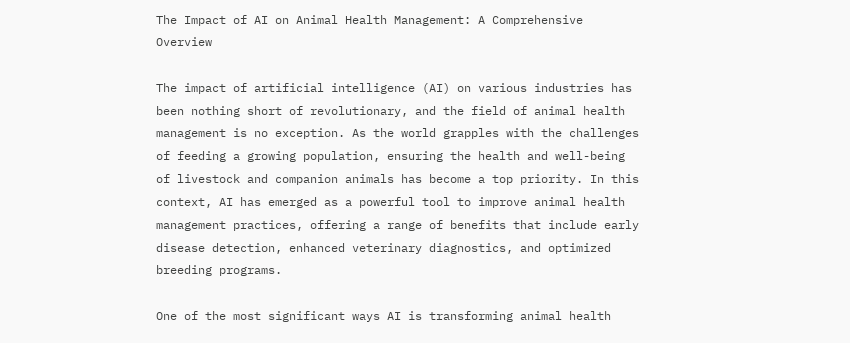The Impact of AI on Animal Health Management: A Comprehensive Overview

The impact of artificial intelligence (AI) on various industries has been nothing short of revolutionary, and the field of animal health management is no exception. As the world grapples with the challenges of feeding a growing population, ensuring the health and well-being of livestock and companion animals has become a top priority. In this context, AI has emerged as a powerful tool to improve animal health management practices, offering a range of benefits that include early disease detection, enhanced veterinary diagnostics, and optimized breeding programs.

One of the most significant ways AI is transforming animal health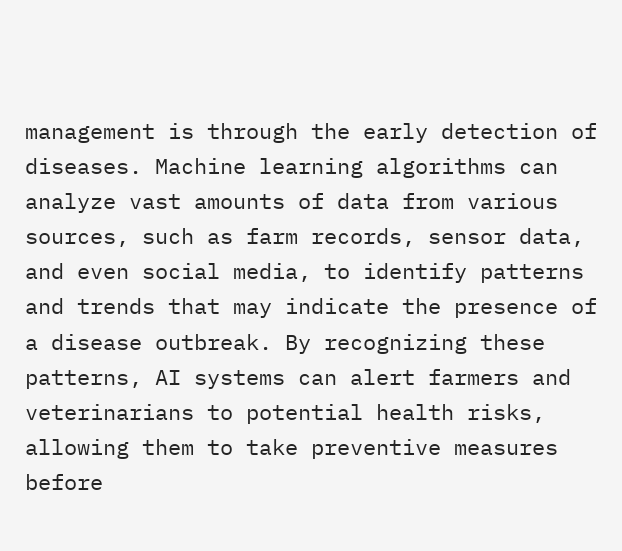management is through the early detection of diseases. Machine learning algorithms can analyze vast amounts of data from various sources, such as farm records, sensor data, and even social media, to identify patterns and trends that may indicate the presence of a disease outbreak. By recognizing these patterns, AI systems can alert farmers and veterinarians to potential health risks, allowing them to take preventive measures before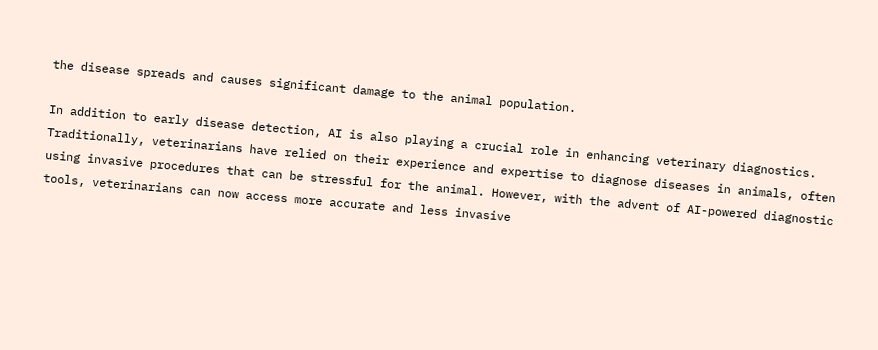the disease spreads and causes significant damage to the animal population.

In addition to early disease detection, AI is also playing a crucial role in enhancing veterinary diagnostics. Traditionally, veterinarians have relied on their experience and expertise to diagnose diseases in animals, often using invasive procedures that can be stressful for the animal. However, with the advent of AI-powered diagnostic tools, veterinarians can now access more accurate and less invasive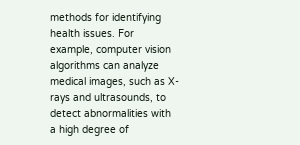methods for identifying health issues. For example, computer vision algorithms can analyze medical images, such as X-rays and ultrasounds, to detect abnormalities with a high degree of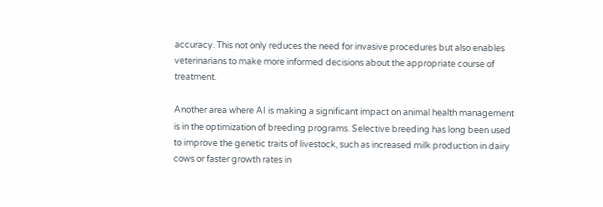accuracy. This not only reduces the need for invasive procedures but also enables veterinarians to make more informed decisions about the appropriate course of treatment.

Another area where AI is making a significant impact on animal health management is in the optimization of breeding programs. Selective breeding has long been used to improve the genetic traits of livestock, such as increased milk production in dairy cows or faster growth rates in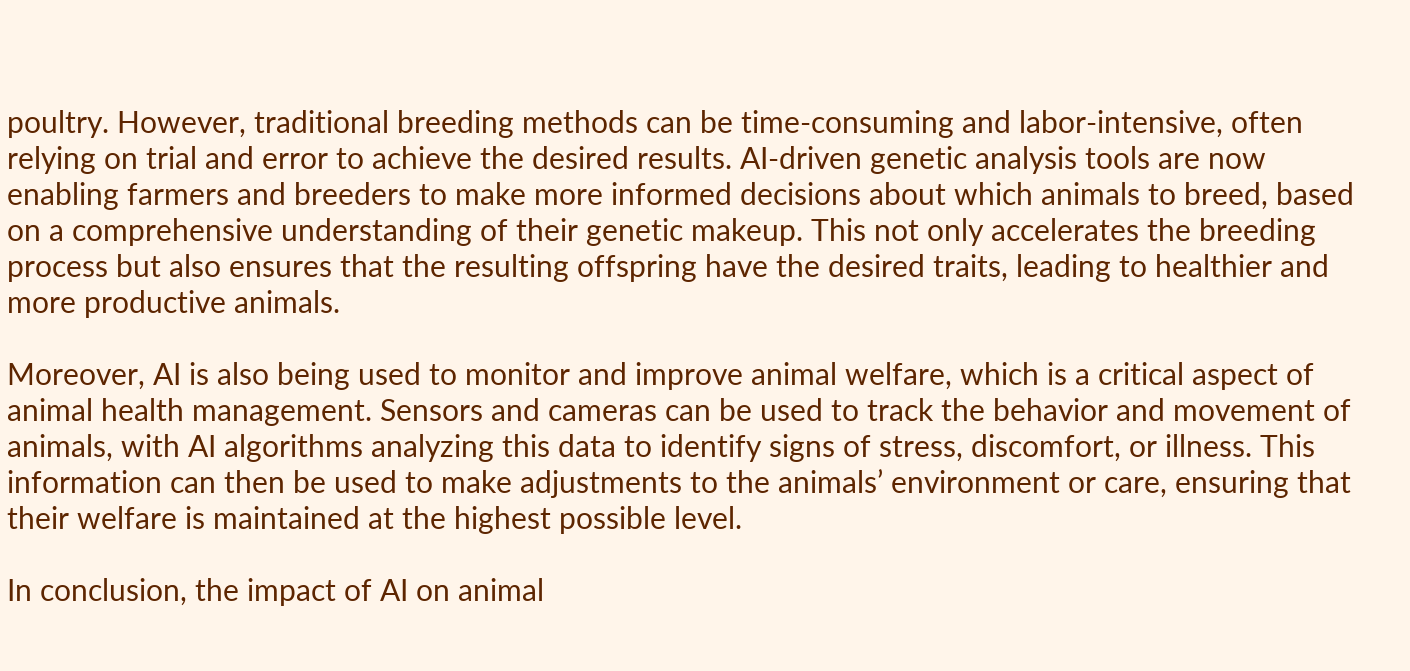poultry. However, traditional breeding methods can be time-consuming and labor-intensive, often relying on trial and error to achieve the desired results. AI-driven genetic analysis tools are now enabling farmers and breeders to make more informed decisions about which animals to breed, based on a comprehensive understanding of their genetic makeup. This not only accelerates the breeding process but also ensures that the resulting offspring have the desired traits, leading to healthier and more productive animals.

Moreover, AI is also being used to monitor and improve animal welfare, which is a critical aspect of animal health management. Sensors and cameras can be used to track the behavior and movement of animals, with AI algorithms analyzing this data to identify signs of stress, discomfort, or illness. This information can then be used to make adjustments to the animals’ environment or care, ensuring that their welfare is maintained at the highest possible level.

In conclusion, the impact of AI on animal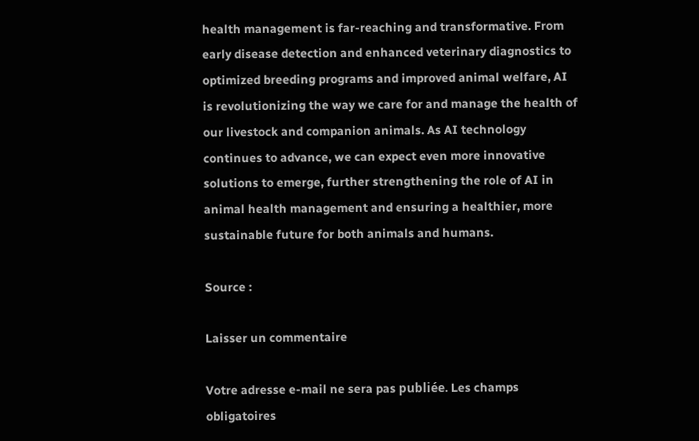health management is far-reaching and transformative. From early disease detection and enhanced veterinary diagnostics to optimized breeding programs and improved animal welfare, AI is revolutionizing the way we care for and manage the health of our livestock and companion animals. As AI technology continues to advance, we can expect even more innovative solutions to emerge, further strengthening the role of AI in animal health management and ensuring a healthier, more sustainable future for both animals and humans.

Source :

Laisser un commentaire

Votre adresse e-mail ne sera pas publiée. Les champs obligatoires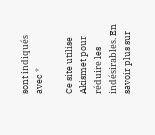sont indiqués avec *

Ce site utilise Akismet pour réduire les indésirables. En savoir plus sur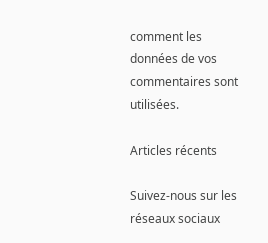comment les données de vos commentaires sont utilisées.

Articles récents

Suivez-nous sur les réseaux sociaux